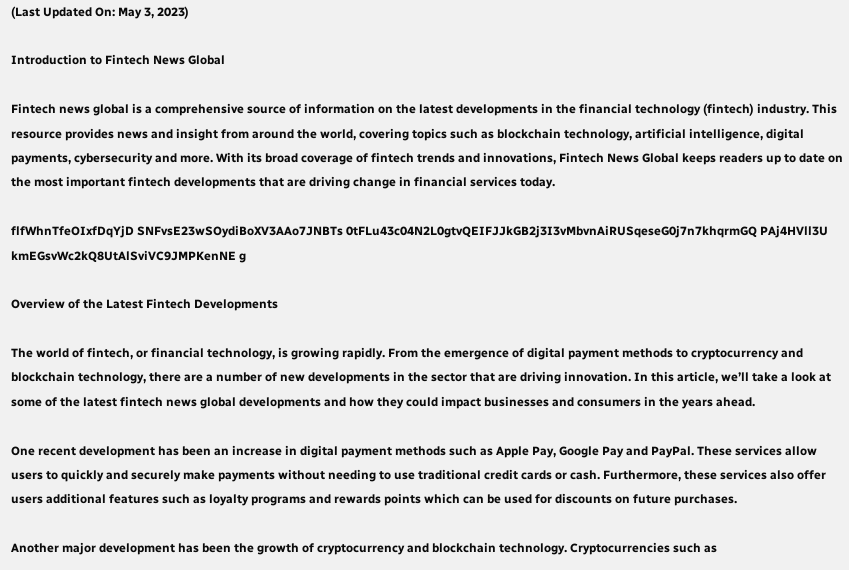(Last Updated On: May 3, 2023)

Introduction to Fintech News Global

Fintech news global is a comprehensive source of information on the latest developments in the financial technology (fintech) industry. This resource provides news and insight from around the world, covering topics such as blockchain technology, artificial intelligence, digital payments, cybersecurity and more. With its broad coverage of fintech trends and innovations, Fintech News Global keeps readers up to date on the most important fintech developments that are driving change in financial services today.

flfWhnTfeOIxfDqYjD SNFvsE23wSOydiBoXV3AAo7JNBTs 0tFLu43c04N2L0gtvQEIFJJkGB2j3I3vMbvnAiRUSqeseG0j7n7khqrmGQ PAj4HVll3U kmEGsvWc2kQ8UtAlSviVC9JMPKenNE g

Overview of the Latest Fintech Developments

The world of fintech, or financial technology, is growing rapidly. From the emergence of digital payment methods to cryptocurrency and blockchain technology, there are a number of new developments in the sector that are driving innovation. In this article, we’ll take a look at some of the latest fintech news global developments and how they could impact businesses and consumers in the years ahead.

One recent development has been an increase in digital payment methods such as Apple Pay, Google Pay and PayPal. These services allow users to quickly and securely make payments without needing to use traditional credit cards or cash. Furthermore, these services also offer users additional features such as loyalty programs and rewards points which can be used for discounts on future purchases.

Another major development has been the growth of cryptocurrency and blockchain technology. Cryptocurrencies such as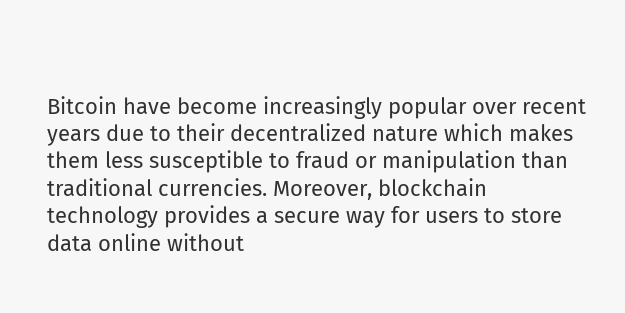Bitcoin have become increasingly popular over recent years due to their decentralized nature which makes them less susceptible to fraud or manipulation than traditional currencies. Moreover, blockchain technology provides a secure way for users to store data online without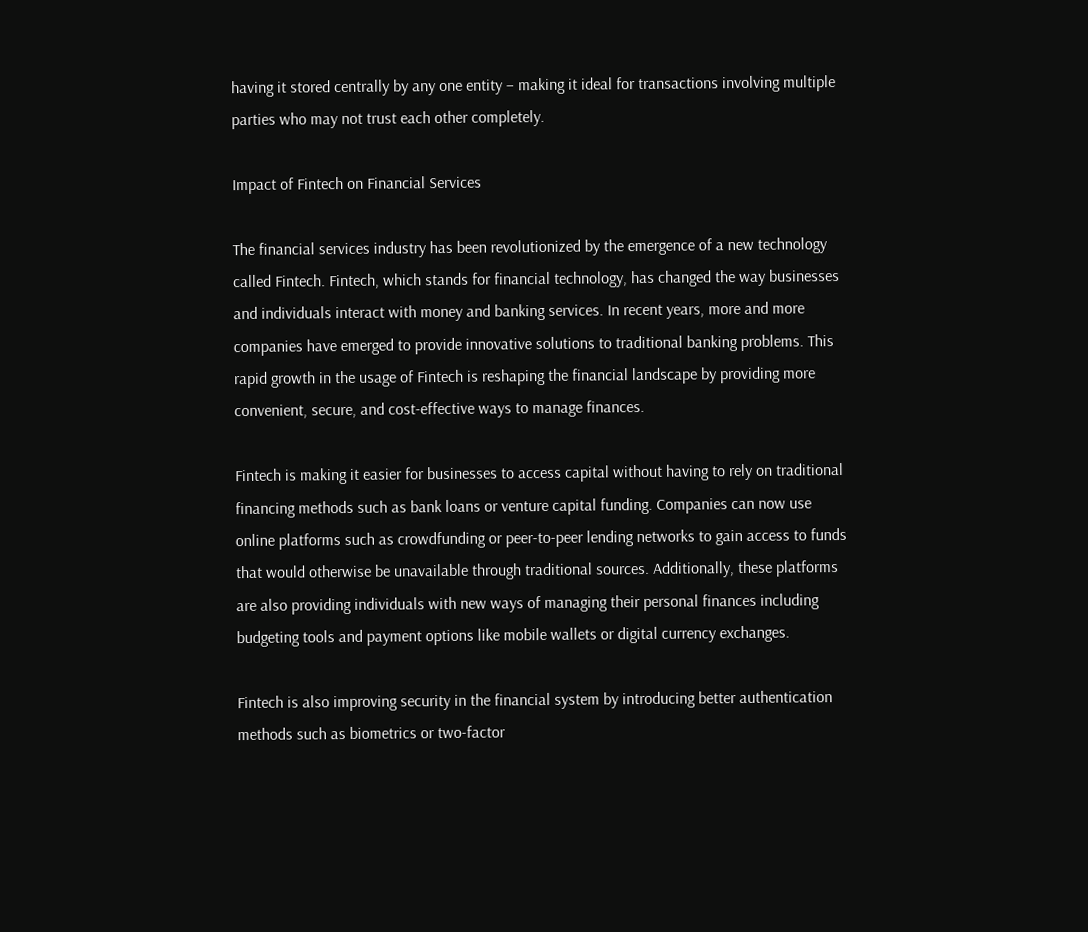having it stored centrally by any one entity – making it ideal for transactions involving multiple parties who may not trust each other completely.

Impact of Fintech on Financial Services

The financial services industry has been revolutionized by the emergence of a new technology called Fintech. Fintech, which stands for financial technology, has changed the way businesses and individuals interact with money and banking services. In recent years, more and more companies have emerged to provide innovative solutions to traditional banking problems. This rapid growth in the usage of Fintech is reshaping the financial landscape by providing more convenient, secure, and cost-effective ways to manage finances.

Fintech is making it easier for businesses to access capital without having to rely on traditional financing methods such as bank loans or venture capital funding. Companies can now use online platforms such as crowdfunding or peer-to-peer lending networks to gain access to funds that would otherwise be unavailable through traditional sources. Additionally, these platforms are also providing individuals with new ways of managing their personal finances including budgeting tools and payment options like mobile wallets or digital currency exchanges.

Fintech is also improving security in the financial system by introducing better authentication methods such as biometrics or two-factor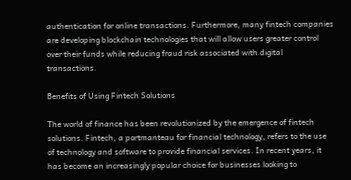authentication for online transactions. Furthermore, many fintech companies are developing blockchain technologies that will allow users greater control over their funds while reducing fraud risk associated with digital transactions.

Benefits of Using Fintech Solutions

The world of finance has been revolutionized by the emergence of fintech solutions. Fintech, a portmanteau for financial technology, refers to the use of technology and software to provide financial services. In recent years, it has become an increasingly popular choice for businesses looking to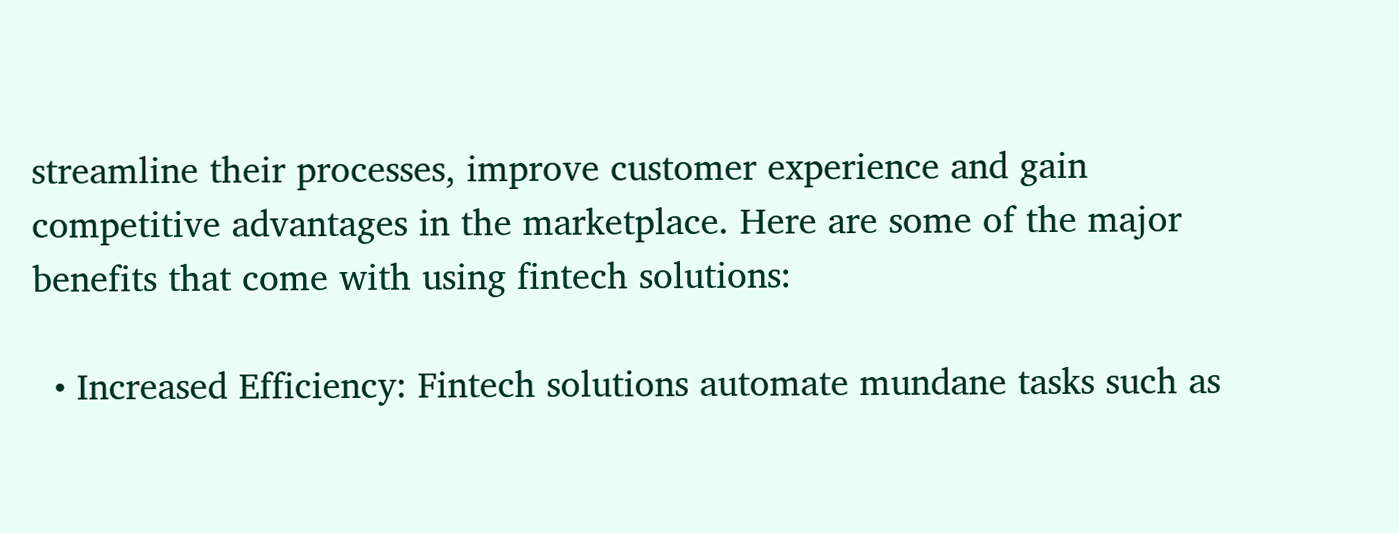streamline their processes, improve customer experience and gain competitive advantages in the marketplace. Here are some of the major benefits that come with using fintech solutions:

  • Increased Efficiency: Fintech solutions automate mundane tasks such as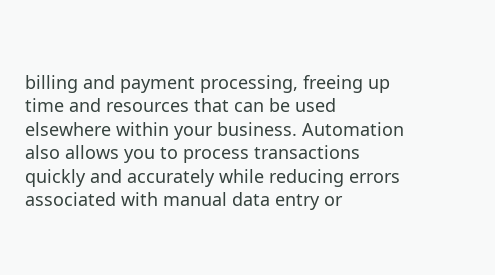billing and payment processing, freeing up time and resources that can be used elsewhere within your business. Automation also allows you to process transactions quickly and accurately while reducing errors associated with manual data entry or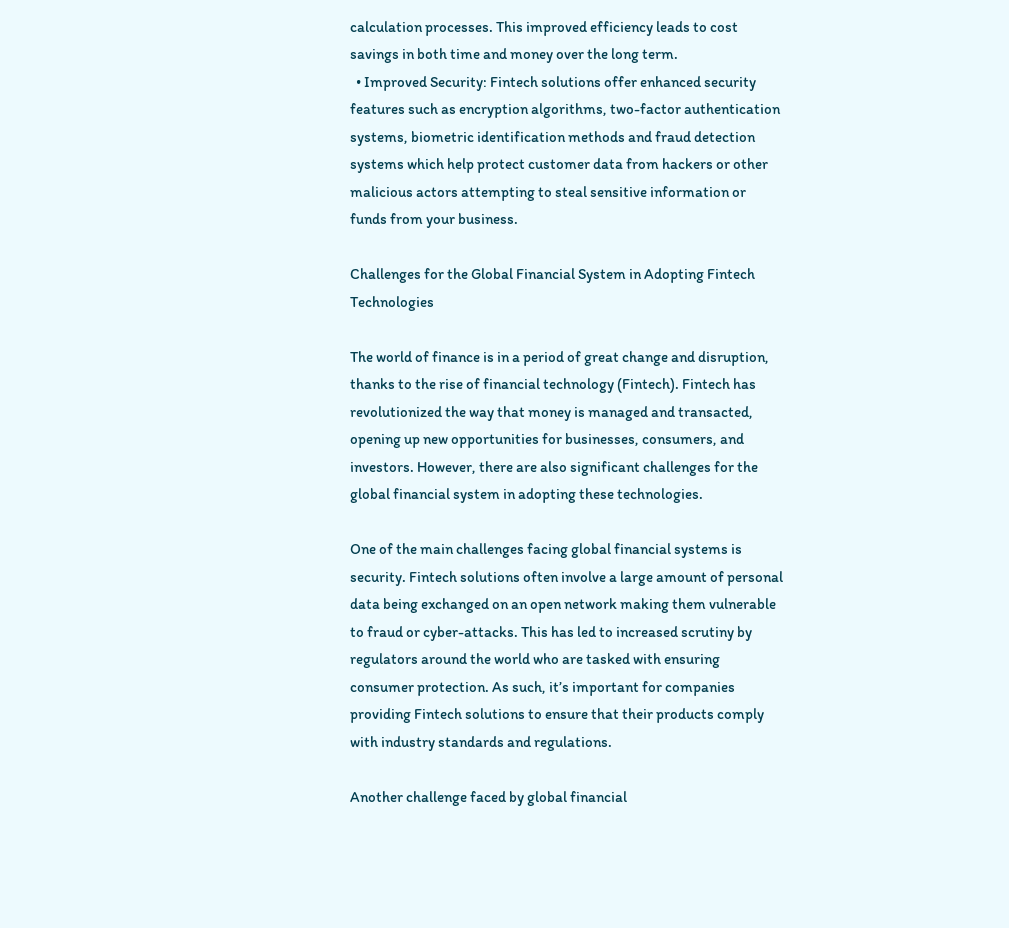calculation processes. This improved efficiency leads to cost savings in both time and money over the long term.
  • Improved Security: Fintech solutions offer enhanced security features such as encryption algorithms, two-factor authentication systems, biometric identification methods and fraud detection systems which help protect customer data from hackers or other malicious actors attempting to steal sensitive information or funds from your business.

Challenges for the Global Financial System in Adopting Fintech Technologies

The world of finance is in a period of great change and disruption, thanks to the rise of financial technology (Fintech). Fintech has revolutionized the way that money is managed and transacted, opening up new opportunities for businesses, consumers, and investors. However, there are also significant challenges for the global financial system in adopting these technologies.

One of the main challenges facing global financial systems is security. Fintech solutions often involve a large amount of personal data being exchanged on an open network making them vulnerable to fraud or cyber-attacks. This has led to increased scrutiny by regulators around the world who are tasked with ensuring consumer protection. As such, it’s important for companies providing Fintech solutions to ensure that their products comply with industry standards and regulations.

Another challenge faced by global financial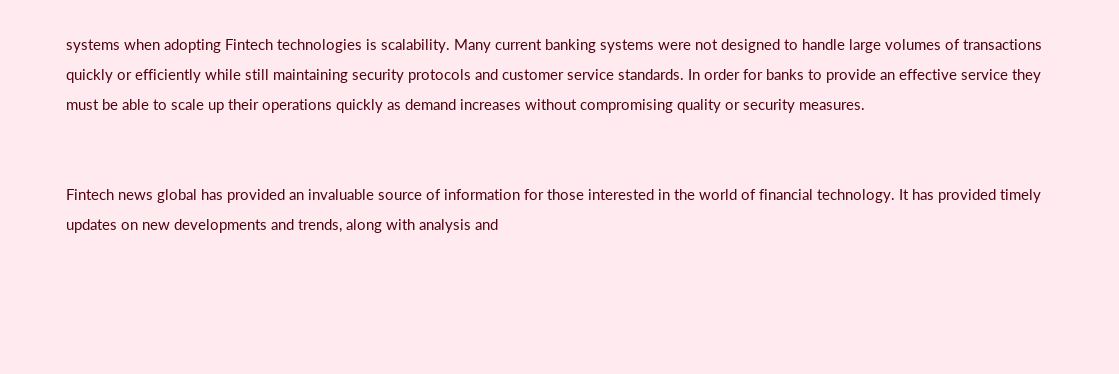systems when adopting Fintech technologies is scalability. Many current banking systems were not designed to handle large volumes of transactions quickly or efficiently while still maintaining security protocols and customer service standards. In order for banks to provide an effective service they must be able to scale up their operations quickly as demand increases without compromising quality or security measures.


Fintech news global has provided an invaluable source of information for those interested in the world of financial technology. It has provided timely updates on new developments and trends, along with analysis and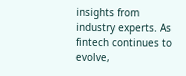insights from industry experts. As fintech continues to evolve,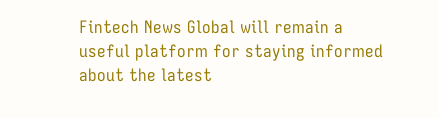Fintech News Global will remain a useful platform for staying informed about the latest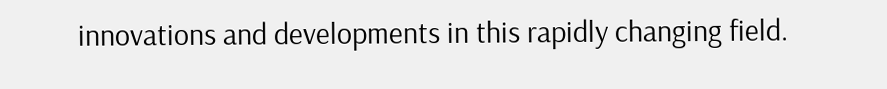innovations and developments in this rapidly changing field.